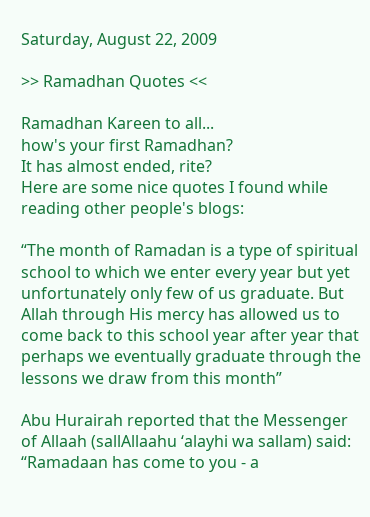Saturday, August 22, 2009

>> Ramadhan Quotes <<

Ramadhan Kareen to all...
how's your first Ramadhan?
It has almost ended, rite?
Here are some nice quotes I found while reading other people's blogs:

“The month of Ramadan is a type of spiritual school to which we enter every year but yet unfortunately only few of us graduate. But Allah through His mercy has allowed us to come back to this school year after year that perhaps we eventually graduate through the lessons we draw from this month”

Abu Hurairah reported that the Messenger of Allaah (sallAllaahu ‘alayhi wa sallam) said: “Ramadaan has come to you - a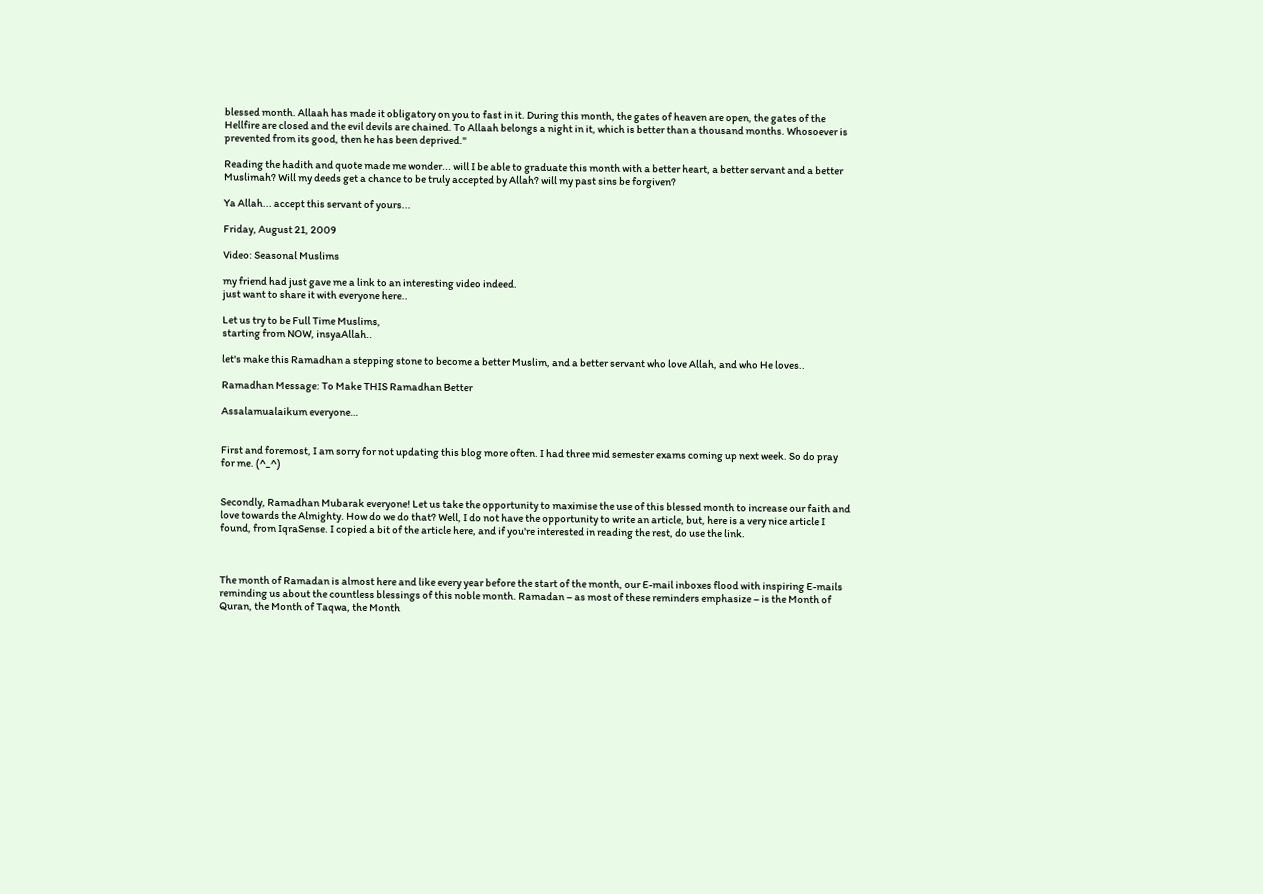blessed month. Allaah has made it obligatory on you to fast in it. During this month, the gates of heaven are open, the gates of the Hellfire are closed and the evil devils are chained. To Allaah belongs a night in it, which is better than a thousand months. Whosoever is prevented from its good, then he has been deprived."

Reading the hadith and quote made me wonder... will I be able to graduate this month with a better heart, a better servant and a better Muslimah? Will my deeds get a chance to be truly accepted by Allah? will my past sins be forgiven?

Ya Allah... accept this servant of yours...

Friday, August 21, 2009

Video: Seasonal Muslims

my friend had just gave me a link to an interesting video indeed.
just want to share it with everyone here..

Let us try to be Full Time Muslims,
starting from NOW, insyaAllah..

let's make this Ramadhan a stepping stone to become a better Muslim, and a better servant who love Allah, and who He loves..

Ramadhan Message: To Make THIS Ramadhan Better

Assalamualaikum everyone…


First and foremost, I am sorry for not updating this blog more often. I had three mid semester exams coming up next week. So do pray for me. (^_^)


Secondly, Ramadhan Mubarak everyone! Let us take the opportunity to maximise the use of this blessed month to increase our faith and love towards the Almighty. How do we do that? Well, I do not have the opportunity to write an article, but, here is a very nice article I found, from IqraSense. I copied a bit of the article here, and if you're interested in reading the rest, do use the link.



The month of Ramadan is almost here and like every year before the start of the month, our E-mail inboxes flood with inspiring E-mails reminding us about the countless blessings of this noble month. Ramadan – as most of these reminders emphasize – is the Month of Quran, the Month of Taqwa, the Month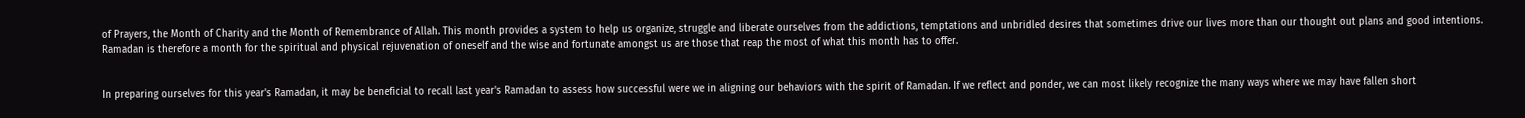of Prayers, the Month of Charity and the Month of Remembrance of Allah. This month provides a system to help us organize, struggle and liberate ourselves from the addictions, temptations and unbridled desires that sometimes drive our lives more than our thought out plans and good intentions. Ramadan is therefore a month for the spiritual and physical rejuvenation of oneself and the wise and fortunate amongst us are those that reap the most of what this month has to offer.


In preparing ourselves for this year's Ramadan, it may be beneficial to recall last year's Ramadan to assess how successful were we in aligning our behaviors with the spirit of Ramadan. If we reflect and ponder, we can most likely recognize the many ways where we may have fallen short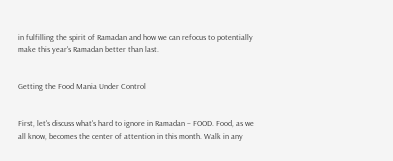in fulfilling the spirit of Ramadan and how we can refocus to potentially make this year's Ramadan better than last.


Getting the Food Mania Under Control


First, let's discuss what's hard to ignore in Ramadan – FOOD. Food, as we all know, becomes the center of attention in this month. Walk in any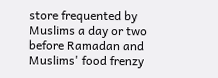store frequented by Muslims a day or two before Ramadan and Muslims' food frenzy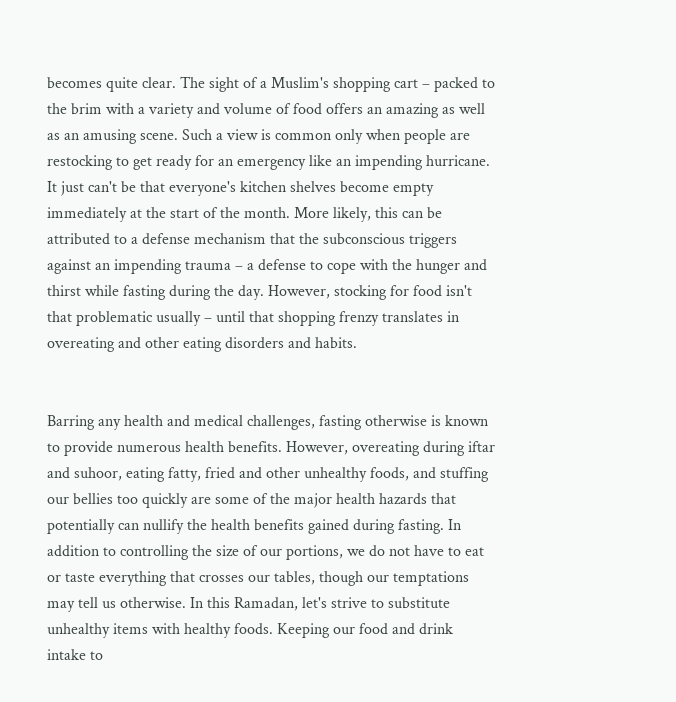becomes quite clear. The sight of a Muslim's shopping cart – packed to the brim with a variety and volume of food offers an amazing as well as an amusing scene. Such a view is common only when people are restocking to get ready for an emergency like an impending hurricane. It just can't be that everyone's kitchen shelves become empty immediately at the start of the month. More likely, this can be attributed to a defense mechanism that the subconscious triggers against an impending trauma – a defense to cope with the hunger and thirst while fasting during the day. However, stocking for food isn't that problematic usually – until that shopping frenzy translates in overeating and other eating disorders and habits.


Barring any health and medical challenges, fasting otherwise is known to provide numerous health benefits. However, overeating during iftar and suhoor, eating fatty, fried and other unhealthy foods, and stuffing our bellies too quickly are some of the major health hazards that potentially can nullify the health benefits gained during fasting. In addition to controlling the size of our portions, we do not have to eat or taste everything that crosses our tables, though our temptations may tell us otherwise. In this Ramadan, let's strive to substitute unhealthy items with healthy foods. Keeping our food and drink intake to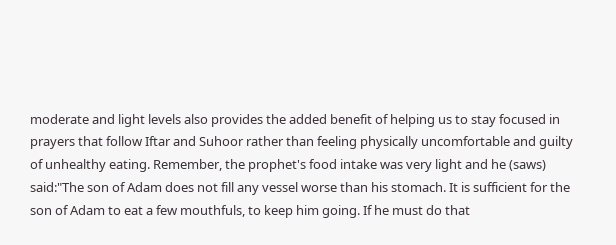moderate and light levels also provides the added benefit of helping us to stay focused in prayers that follow Iftar and Suhoor rather than feeling physically uncomfortable and guilty of unhealthy eating. Remember, the prophet's food intake was very light and he (saws) said:"The son of Adam does not fill any vessel worse than his stomach. It is sufficient for the son of Adam to eat a few mouthfuls, to keep him going. If he must do that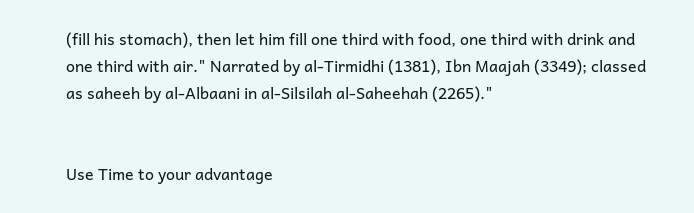(fill his stomach), then let him fill one third with food, one third with drink and one third with air." Narrated by al-Tirmidhi (1381), Ibn Maajah (3349); classed as saheeh by al-Albaani in al-Silsilah al-Saheehah (2265)."


Use Time to your advantage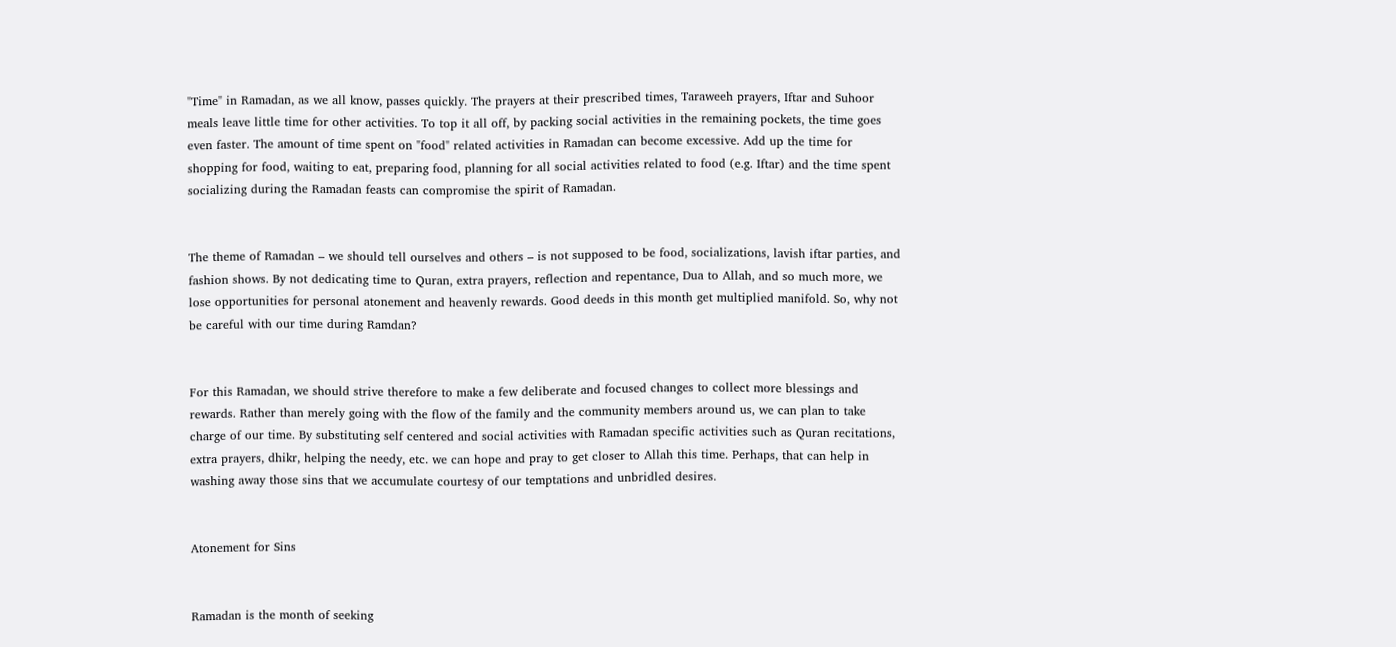"Time" in Ramadan, as we all know, passes quickly. The prayers at their prescribed times, Taraweeh prayers, Iftar and Suhoor meals leave little time for other activities. To top it all off, by packing social activities in the remaining pockets, the time goes even faster. The amount of time spent on "food" related activities in Ramadan can become excessive. Add up the time for shopping for food, waiting to eat, preparing food, planning for all social activities related to food (e.g. Iftar) and the time spent socializing during the Ramadan feasts can compromise the spirit of Ramadan.


The theme of Ramadan – we should tell ourselves and others – is not supposed to be food, socializations, lavish iftar parties, and fashion shows. By not dedicating time to Quran, extra prayers, reflection and repentance, Dua to Allah, and so much more, we lose opportunities for personal atonement and heavenly rewards. Good deeds in this month get multiplied manifold. So, why not be careful with our time during Ramdan?


For this Ramadan, we should strive therefore to make a few deliberate and focused changes to collect more blessings and rewards. Rather than merely going with the flow of the family and the community members around us, we can plan to take charge of our time. By substituting self centered and social activities with Ramadan specific activities such as Quran recitations, extra prayers, dhikr, helping the needy, etc. we can hope and pray to get closer to Allah this time. Perhaps, that can help in washing away those sins that we accumulate courtesy of our temptations and unbridled desires.


Atonement for Sins


Ramadan is the month of seeking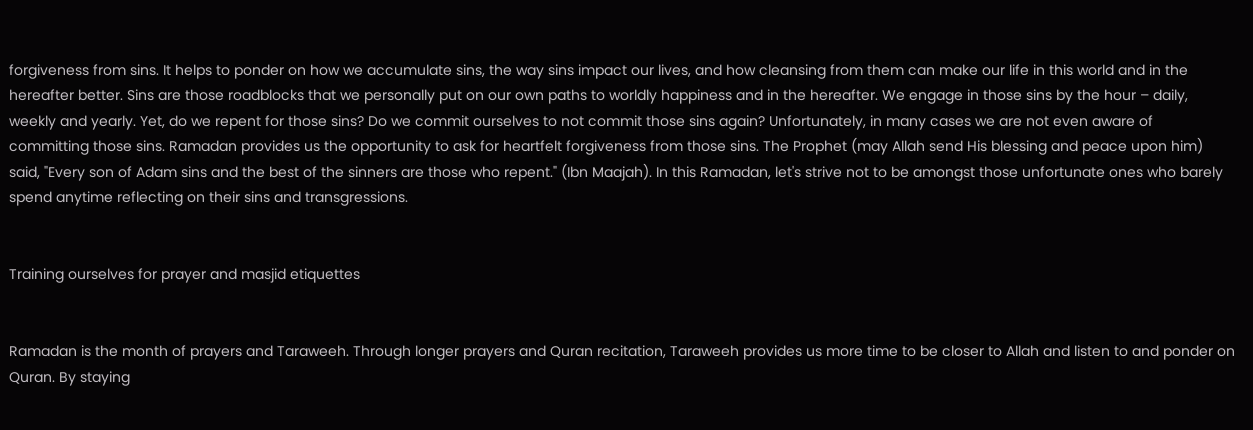forgiveness from sins. It helps to ponder on how we accumulate sins, the way sins impact our lives, and how cleansing from them can make our life in this world and in the hereafter better. Sins are those roadblocks that we personally put on our own paths to worldly happiness and in the hereafter. We engage in those sins by the hour – daily, weekly and yearly. Yet, do we repent for those sins? Do we commit ourselves to not commit those sins again? Unfortunately, in many cases we are not even aware of committing those sins. Ramadan provides us the opportunity to ask for heartfelt forgiveness from those sins. The Prophet (may Allah send His blessing and peace upon him) said, "Every son of Adam sins and the best of the sinners are those who repent." (Ibn Maajah). In this Ramadan, let's strive not to be amongst those unfortunate ones who barely spend anytime reflecting on their sins and transgressions.


Training ourselves for prayer and masjid etiquettes


Ramadan is the month of prayers and Taraweeh. Through longer prayers and Quran recitation, Taraweeh provides us more time to be closer to Allah and listen to and ponder on Quran. By staying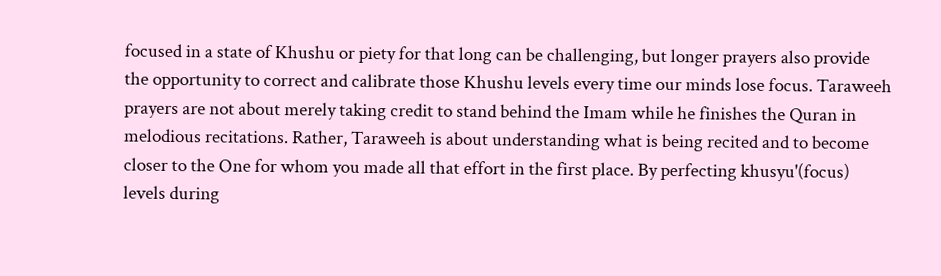focused in a state of Khushu or piety for that long can be challenging, but longer prayers also provide the opportunity to correct and calibrate those Khushu levels every time our minds lose focus. Taraweeh prayers are not about merely taking credit to stand behind the Imam while he finishes the Quran in melodious recitations. Rather, Taraweeh is about understanding what is being recited and to become closer to the One for whom you made all that effort in the first place. By perfecting khusyu'(focus) levels during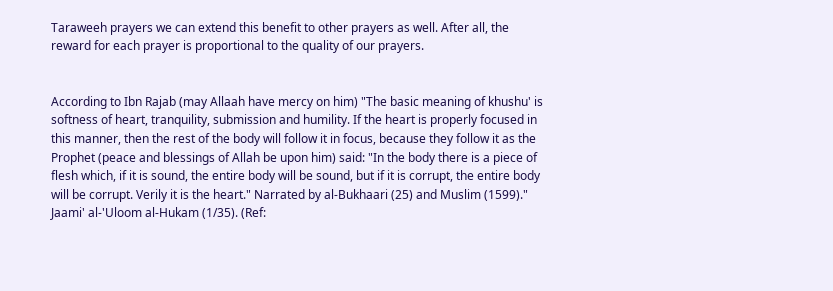Taraweeh prayers we can extend this benefit to other prayers as well. After all, the reward for each prayer is proportional to the quality of our prayers.


According to Ibn Rajab (may Allaah have mercy on him) "The basic meaning of khushu' is softness of heart, tranquility, submission and humility. If the heart is properly focused in this manner, then the rest of the body will follow it in focus, because they follow it as the Prophet (peace and blessings of Allah be upon him) said: "In the body there is a piece of flesh which, if it is sound, the entire body will be sound, but if it is corrupt, the entire body will be corrupt. Verily it is the heart." Narrated by al-Bukhaari (25) and Muslim (1599)." Jaami' al-'Uloom al-Hukam (1/35). (Ref: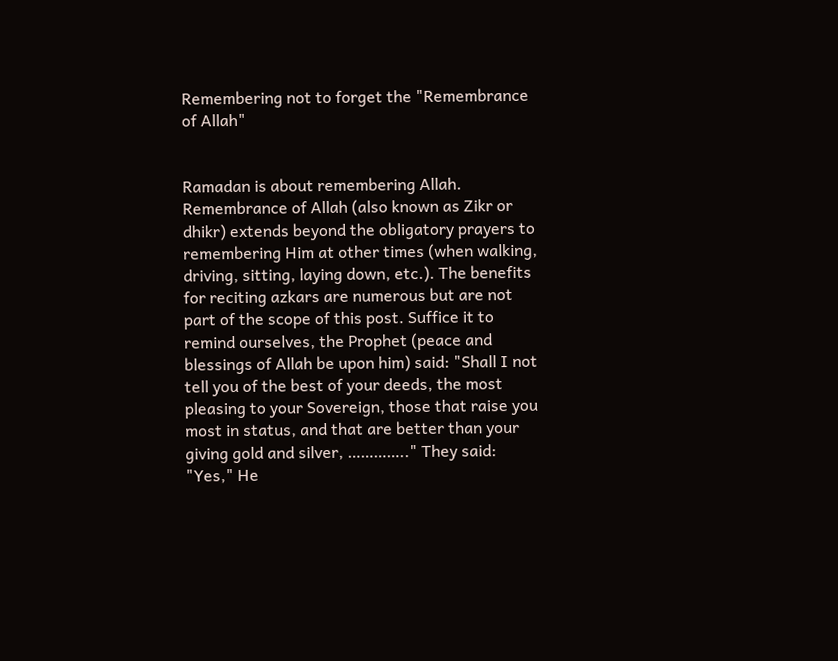Remembering not to forget the "Remembrance of Allah"


Ramadan is about remembering Allah. Remembrance of Allah (also known as Zikr or dhikr) extends beyond the obligatory prayers to remembering Him at other times (when walking, driving, sitting, laying down, etc.). The benefits for reciting azkars are numerous but are not part of the scope of this post. Suffice it to remind ourselves, the Prophet (peace and blessings of Allah be upon him) said: "Shall I not tell you of the best of your deeds, the most pleasing to your Sovereign, those that raise you most in status, and that are better than your giving gold and silver, ………….." They said: "Yes," He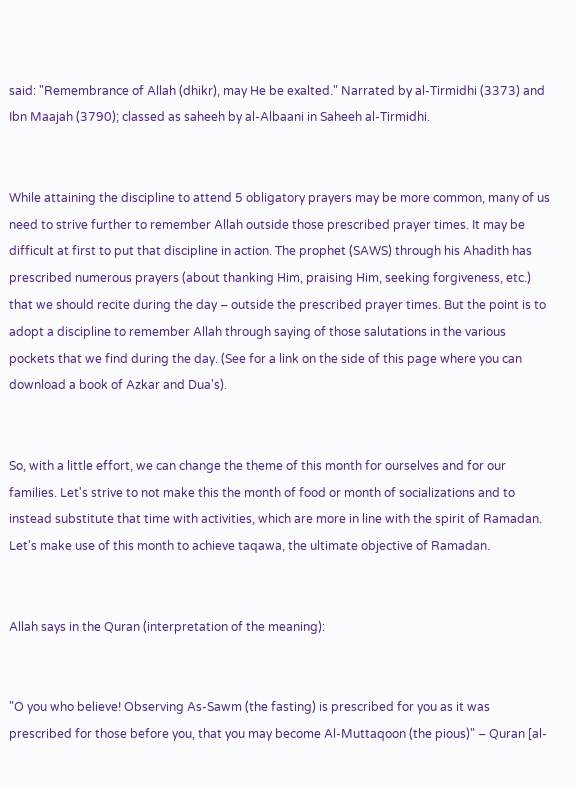said: "Remembrance of Allah (dhikr), may He be exalted." Narrated by al-Tirmidhi (3373) and Ibn Maajah (3790); classed as saheeh by al-Albaani in Saheeh al-Tirmidhi.


While attaining the discipline to attend 5 obligatory prayers may be more common, many of us need to strive further to remember Allah outside those prescribed prayer times. It may be difficult at first to put that discipline in action. The prophet (SAWS) through his Ahadith has prescribed numerous prayers (about thanking Him, praising Him, seeking forgiveness, etc.) that we should recite during the day – outside the prescribed prayer times. But the point is to adopt a discipline to remember Allah through saying of those salutations in the various pockets that we find during the day. (See for a link on the side of this page where you can download a book of Azkar and Dua's).


So, with a little effort, we can change the theme of this month for ourselves and for our families. Let's strive to not make this the month of food or month of socializations and to instead substitute that time with activities, which are more in line with the spirit of Ramadan. Let's make use of this month to achieve taqawa, the ultimate objective of Ramadan.


Allah says in the Quran (interpretation of the meaning):


"O you who believe! Observing As-Sawm (the fasting) is prescribed for you as it was prescribed for those before you, that you may become Al-Muttaqoon (the pious)" – Quran [al-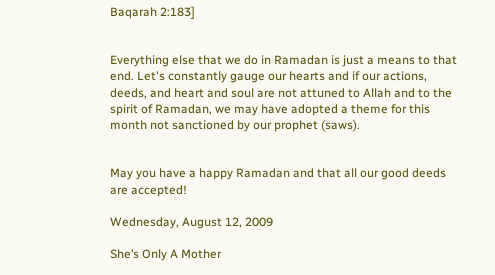Baqarah 2:183]


Everything else that we do in Ramadan is just a means to that end. Let's constantly gauge our hearts and if our actions, deeds, and heart and soul are not attuned to Allah and to the spirit of Ramadan, we may have adopted a theme for this month not sanctioned by our prophet (saws).


May you have a happy Ramadan and that all our good deeds are accepted!

Wednesday, August 12, 2009

She’s Only A Mother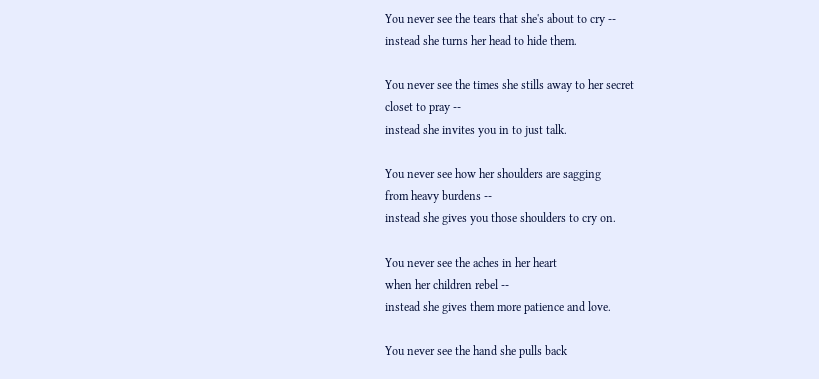You never see the tears that she's about to cry --
instead she turns her head to hide them.

You never see the times she stills away to her secret
closet to pray --
instead she invites you in to just talk.

You never see how her shoulders are sagging
from heavy burdens --
instead she gives you those shoulders to cry on.

You never see the aches in her heart
when her children rebel --
instead she gives them more patience and love.

You never see the hand she pulls back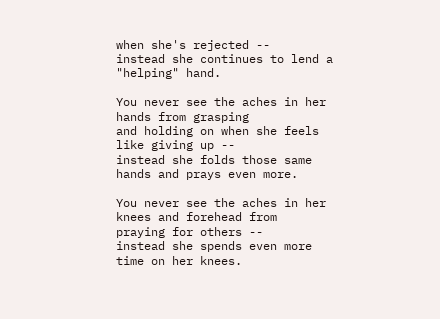when she's rejected --
instead she continues to lend a "helping" hand.

You never see the aches in her hands from grasping
and holding on when she feels like giving up --
instead she folds those same hands and prays even more.

You never see the aches in her knees and forehead from
praying for others --
instead she spends even more time on her knees.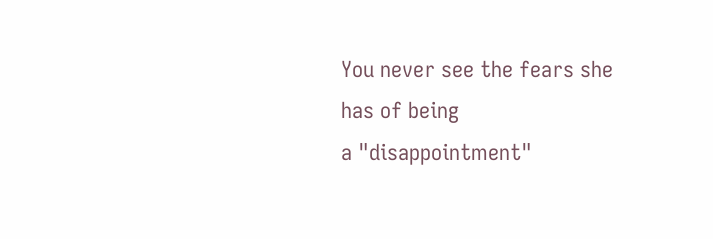You never see the fears she has of being
a "disappointment"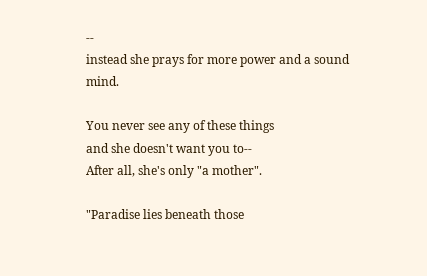--
instead she prays for more power and a sound mind.

You never see any of these things
and she doesn't want you to--
After all, she's only "a mother".

"Paradise lies beneath those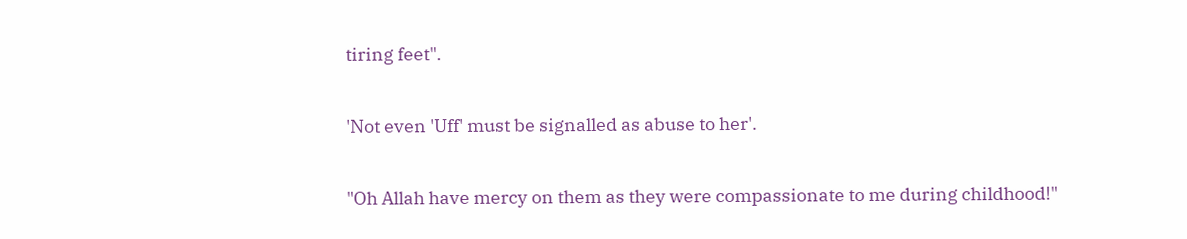tiring feet".

'Not even 'Uff' must be signalled as abuse to her'.

"Oh Allah have mercy on them as they were compassionate to me during childhood!"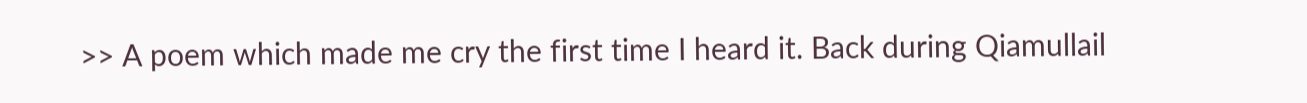>> A poem which made me cry the first time I heard it. Back during Qiamullail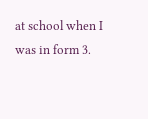at school when I was in form 3.